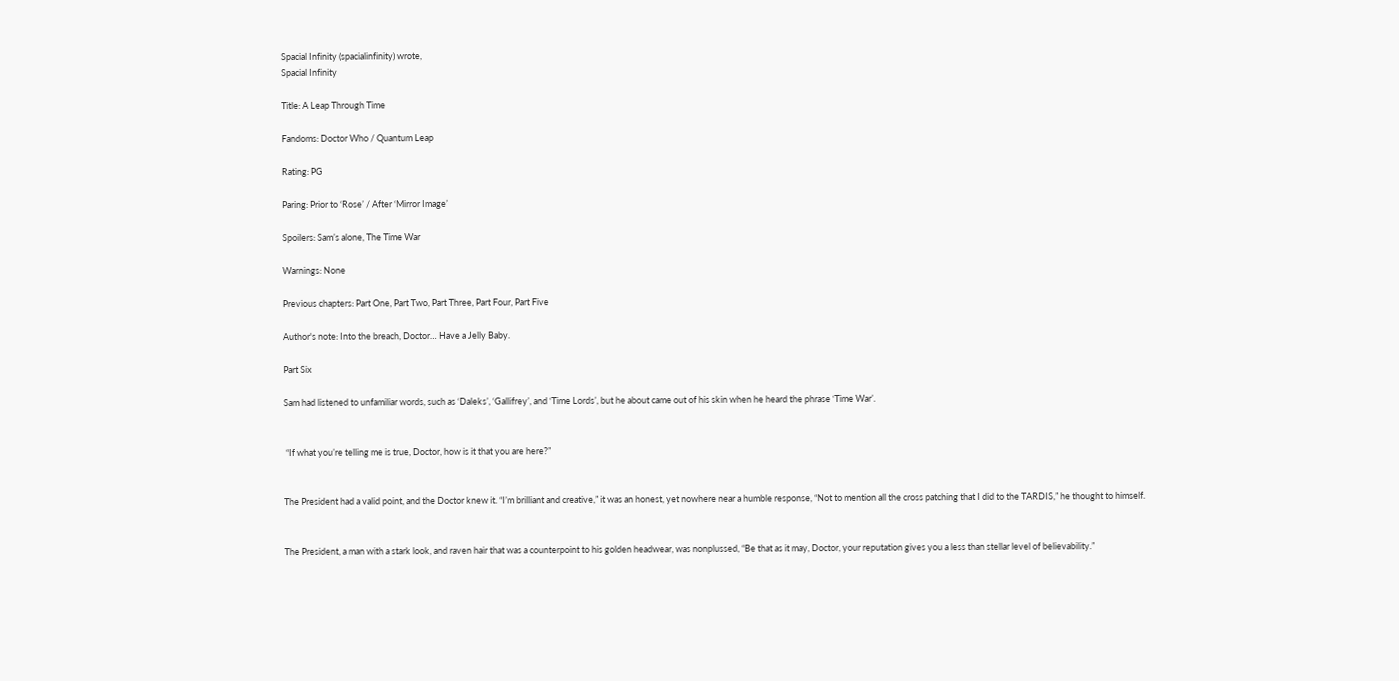Spacial Infinity (spacialinfinity) wrote,
Spacial Infinity

Title: A Leap Through Time

Fandoms: Doctor Who / Quantum Leap

Rating: PG

Paring: Prior to ‘Rose’ / After ‘Mirror Image’

Spoilers: Sam’s alone, The Time War

Warnings: None

Previous chapters: Part One, Part Two, Part Three, Part Four, Part Five

Author's note: Into the breach, Doctor… Have a Jelly Baby.

Part Six

Sam had listened to unfamiliar words, such as ‘Daleks’, ‘Gallifrey’, and ‘Time Lords’, but he about came out of his skin when he heard the phrase ‘Time War’.


 “If what you’re telling me is true, Doctor, how is it that you are here?”


The President had a valid point, and the Doctor knew it. “I’m brilliant and creative,” it was an honest, yet nowhere near a humble response, “Not to mention all the cross patching that I did to the TARDIS,” he thought to himself.


The President, a man with a stark look, and raven hair that was a counterpoint to his golden headwear, was nonplussed, “Be that as it may, Doctor, your reputation gives you a less than stellar level of believability.”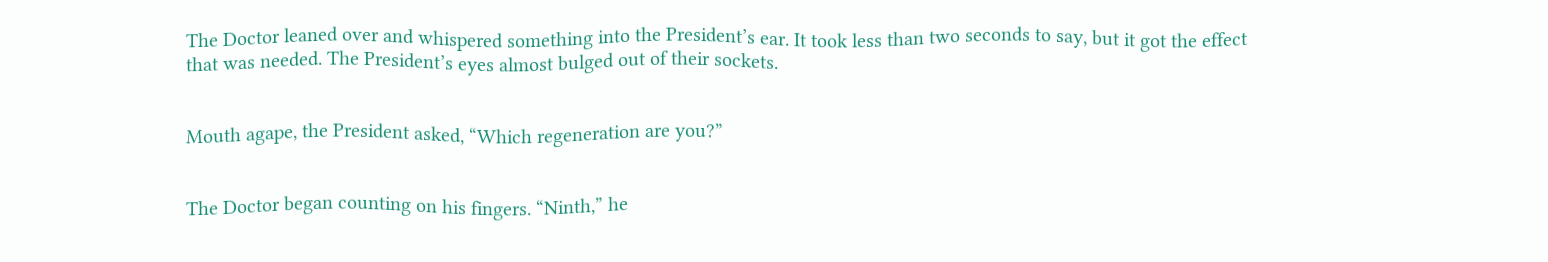The Doctor leaned over and whispered something into the President’s ear. It took less than two seconds to say, but it got the effect that was needed. The President’s eyes almost bulged out of their sockets.


Mouth agape, the President asked, “Which regeneration are you?”


The Doctor began counting on his fingers. “Ninth,” he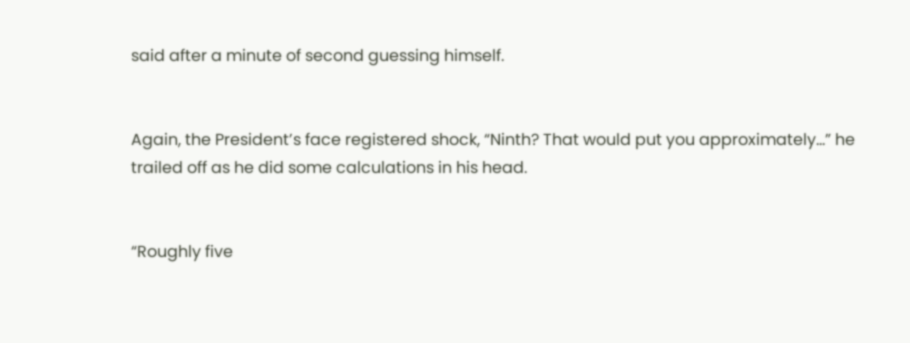said after a minute of second guessing himself.


Again, the President’s face registered shock, “Ninth? That would put you approximately…” he trailed off as he did some calculations in his head.


“Roughly five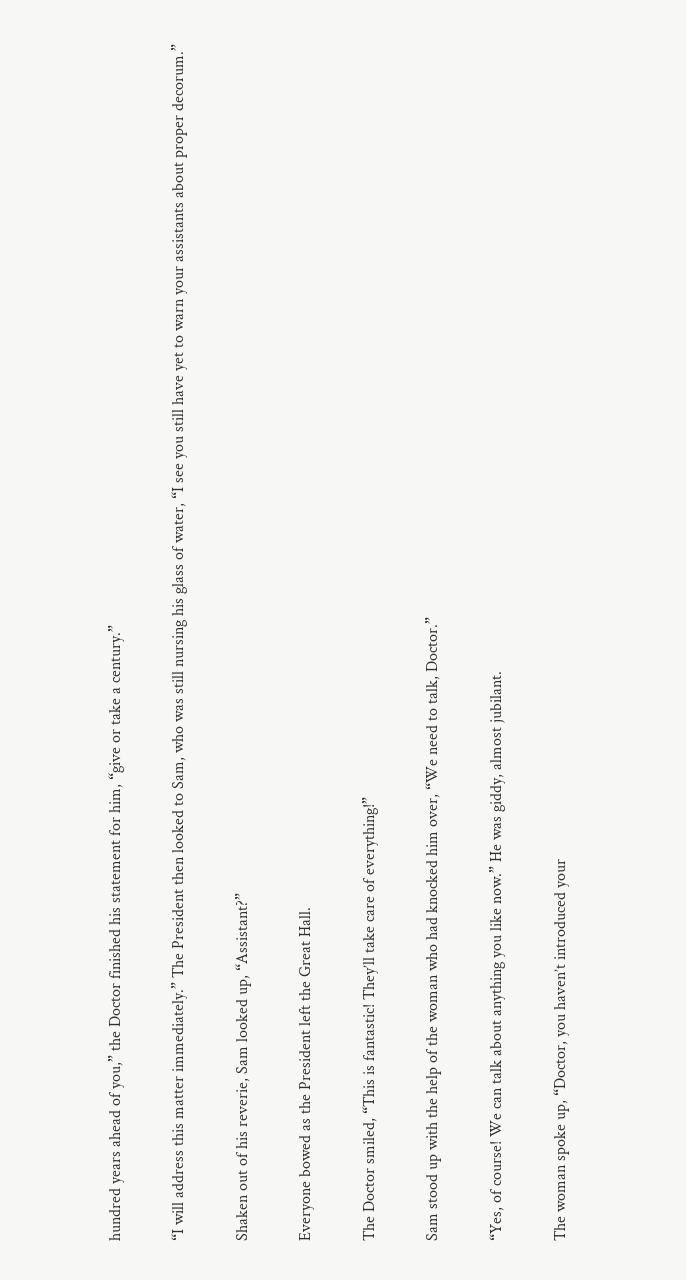hundred years ahead of you,” the Doctor finished his statement for him, “give or take a century.”


“I will address this matter immediately.” The President then looked to Sam, who was still nursing his glass of water, “I see you still have yet to warn your assistants about proper decorum.”


Shaken out of his reverie, Sam looked up, “Assistant?”


Everyone bowed as the President left the Great Hall.


The Doctor smiled, “This is fantastic! They’ll take care of everything!”


Sam stood up with the help of the woman who had knocked him over, “We need to talk, Doctor.”


“Yes, of course! We can talk about anything you like now.” He was giddy, almost jubilant.


The woman spoke up, “Doctor, you haven’t introduced your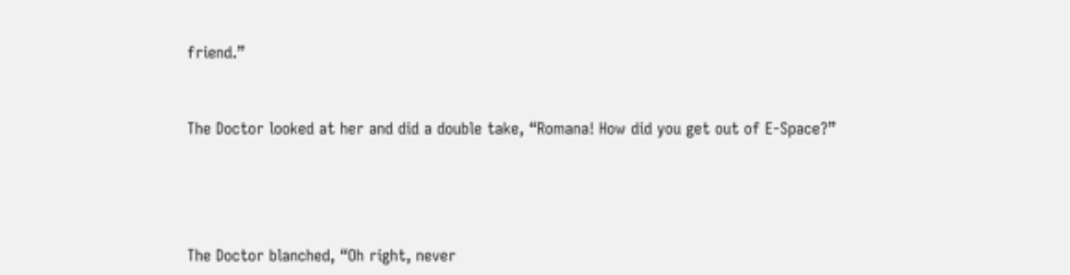friend.”


The Doctor looked at her and did a double take, “Romana! How did you get out of E-Space?”




The Doctor blanched, “Oh right, never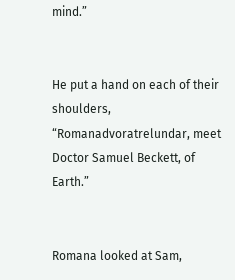mind.”


He put a hand on each of their shoulders, “Romanadvoratrelundar, meet Doctor Samuel Beckett, of Earth.”


Romana looked at Sam,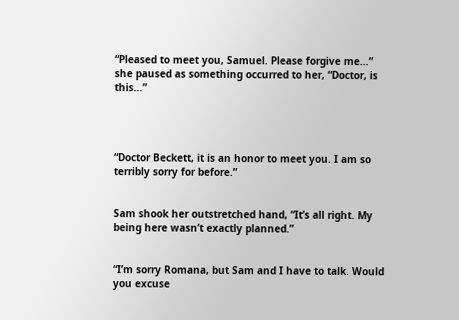“Pleased to meet you, Samuel. Please forgive me…” she paused as something occurred to her, “Doctor, is this…”




“Doctor Beckett, it is an honor to meet you. I am so terribly sorry for before.”


Sam shook her outstretched hand, “It’s all right. My being here wasn’t exactly planned.”


“I’m sorry Romana, but Sam and I have to talk. Would you excuse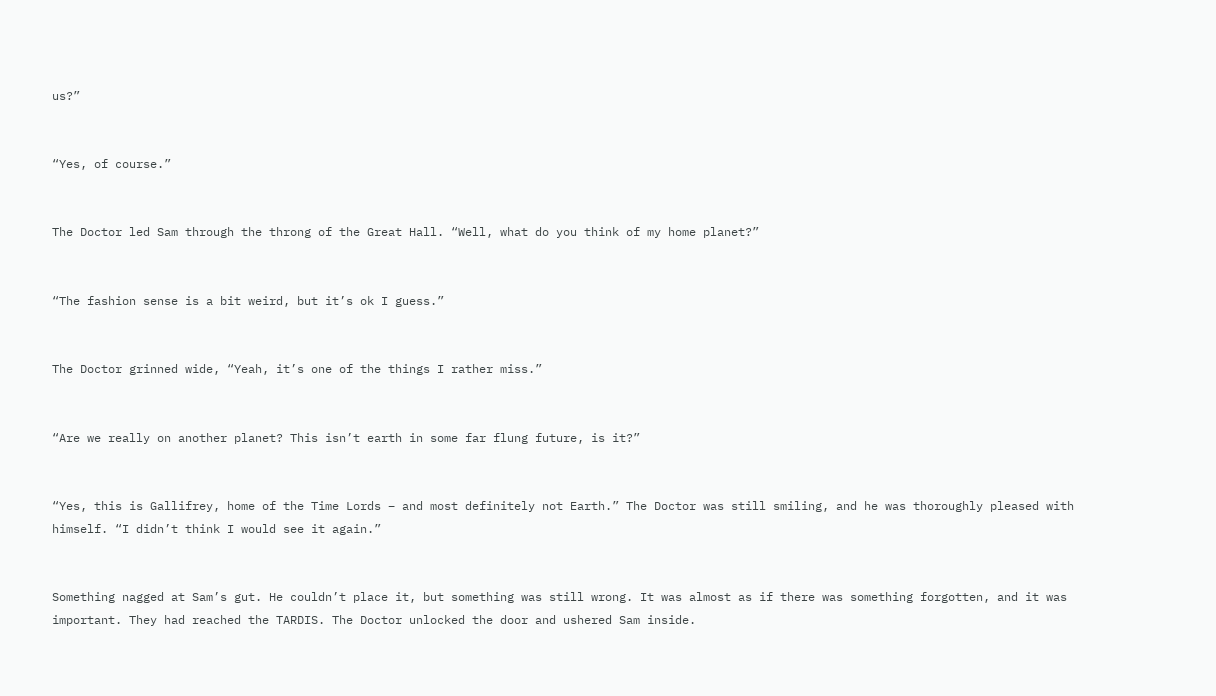us?”


“Yes, of course.”


The Doctor led Sam through the throng of the Great Hall. “Well, what do you think of my home planet?”


“The fashion sense is a bit weird, but it’s ok I guess.”


The Doctor grinned wide, “Yeah, it’s one of the things I rather miss.”


“Are we really on another planet? This isn’t earth in some far flung future, is it?”


“Yes, this is Gallifrey, home of the Time Lords – and most definitely not Earth.” The Doctor was still smiling, and he was thoroughly pleased with himself. “I didn’t think I would see it again.”


Something nagged at Sam’s gut. He couldn’t place it, but something was still wrong. It was almost as if there was something forgotten, and it was important. They had reached the TARDIS. The Doctor unlocked the door and ushered Sam inside.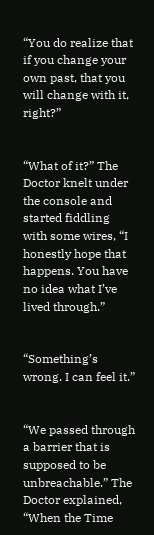“You do realize that if you change your own past, that you will change with it, right?”


“What of it?” The Doctor knelt under the console and started fiddling with some wires, “I honestly hope that happens. You have no idea what I’ve lived through.”


“Something’s wrong. I can feel it.”


“We passed through a barrier that is supposed to be unbreachable.” The Doctor explained, “When the Time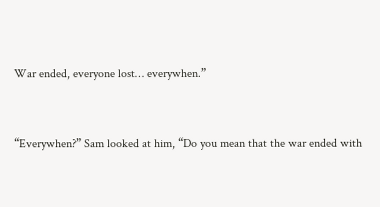War ended, everyone lost… everywhen.”


“Everywhen?” Sam looked at him, “Do you mean that the war ended with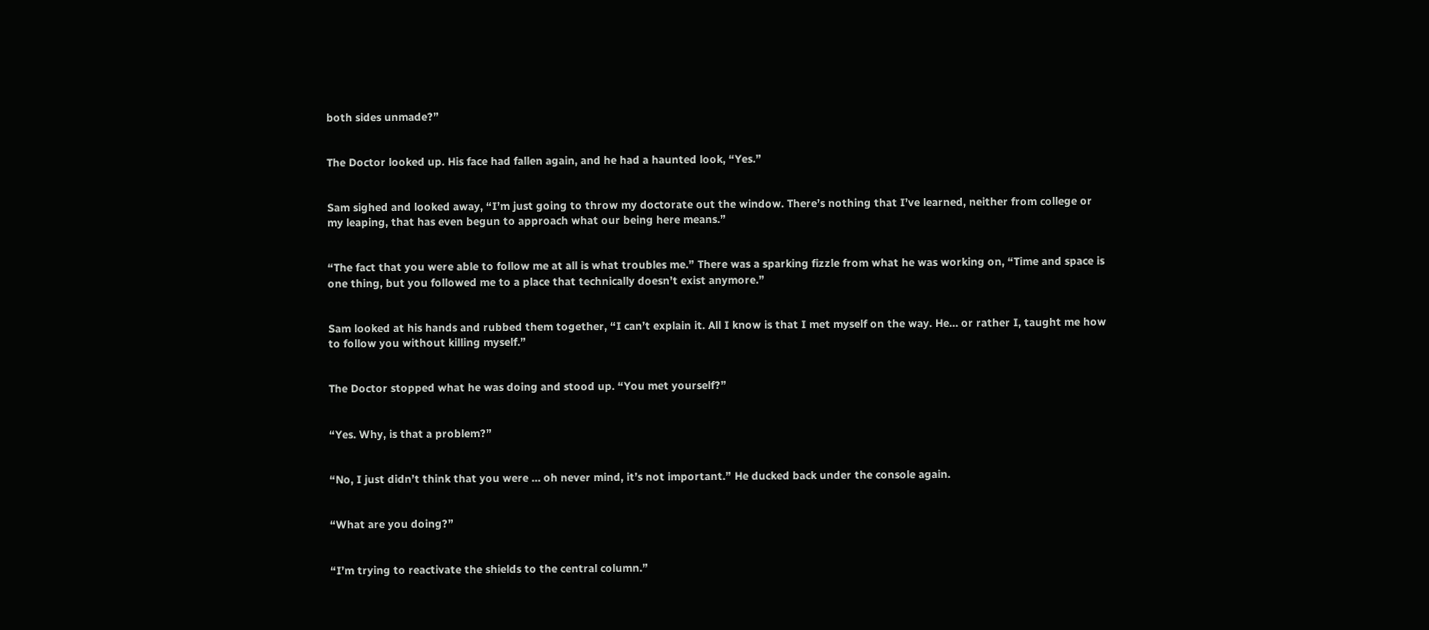both sides unmade?”


The Doctor looked up. His face had fallen again, and he had a haunted look, “Yes.”


Sam sighed and looked away, “I’m just going to throw my doctorate out the window. There’s nothing that I’ve learned, neither from college or my leaping, that has even begun to approach what our being here means.”


“The fact that you were able to follow me at all is what troubles me.” There was a sparking fizzle from what he was working on, “Time and space is one thing, but you followed me to a place that technically doesn’t exist anymore.”


Sam looked at his hands and rubbed them together, “I can’t explain it. All I know is that I met myself on the way. He… or rather I, taught me how to follow you without killing myself.”


The Doctor stopped what he was doing and stood up. “You met yourself?”


“Yes. Why, is that a problem?”


“No, I just didn’t think that you were … oh never mind, it’s not important.” He ducked back under the console again.


“What are you doing?”


“I’m trying to reactivate the shields to the central column.”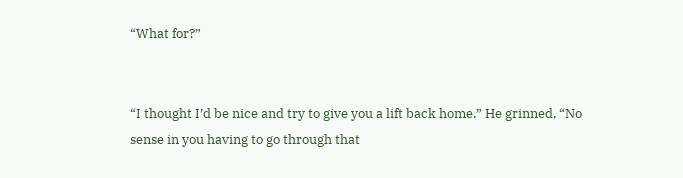“What for?”


“I thought I’d be nice and try to give you a lift back home.” He grinned, “No sense in you having to go through that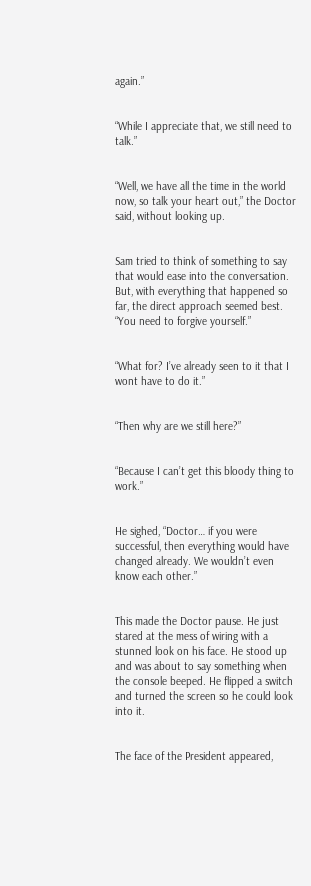again.”


“While I appreciate that, we still need to talk.”


“Well, we have all the time in the world now, so talk your heart out,” the Doctor said, without looking up.


Sam tried to think of something to say that would ease into the conversation. But, with everything that happened so far, the direct approach seemed best. “You need to forgive yourself.”


“What for? I’ve already seen to it that I wont have to do it.”


“Then why are we still here?”


“Because I can’t get this bloody thing to work.”


He sighed, “Doctor… if you were successful, then everything would have changed already. We wouldn’t even know each other.”


This made the Doctor pause. He just stared at the mess of wiring with a stunned look on his face. He stood up and was about to say something when the console beeped. He flipped a switch and turned the screen so he could look into it.


The face of the President appeared,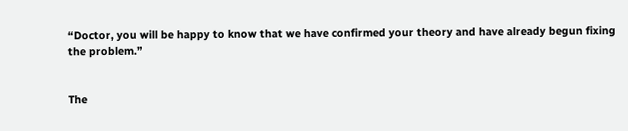“Doctor, you will be happy to know that we have confirmed your theory and have already begun fixing the problem.”


The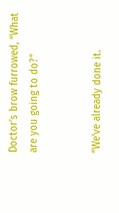Doctor’s brow furrowed, “What are you going to do?”


“We’ve already done it.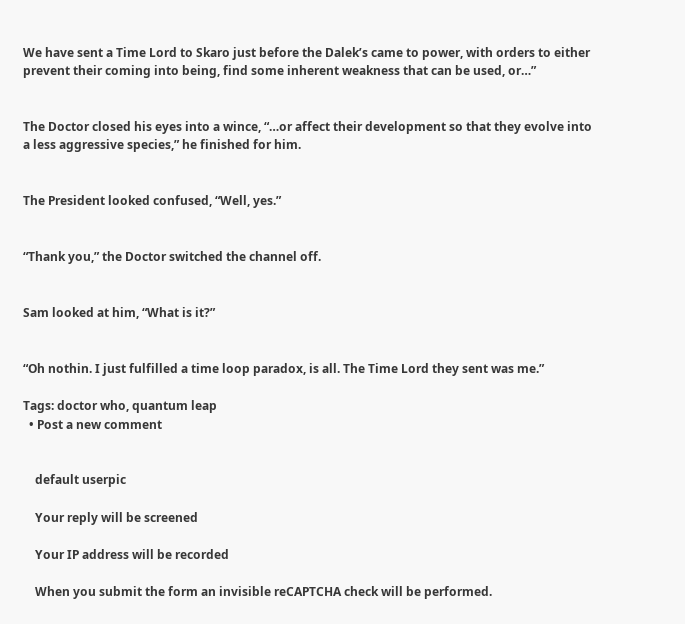We have sent a Time Lord to Skaro just before the Dalek’s came to power, with orders to either prevent their coming into being, find some inherent weakness that can be used, or…”


The Doctor closed his eyes into a wince, “…or affect their development so that they evolve into a less aggressive species,” he finished for him.


The President looked confused, “Well, yes.”


“Thank you,” the Doctor switched the channel off.


Sam looked at him, “What is it?”


“Oh nothin. I just fulfilled a time loop paradox, is all. The Time Lord they sent was me.”

Tags: doctor who, quantum leap
  • Post a new comment


    default userpic

    Your reply will be screened

    Your IP address will be recorded

    When you submit the form an invisible reCAPTCHA check will be performed.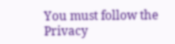You must follow the Privacy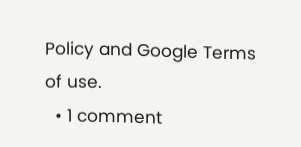Policy and Google Terms of use.
  • 1 comment